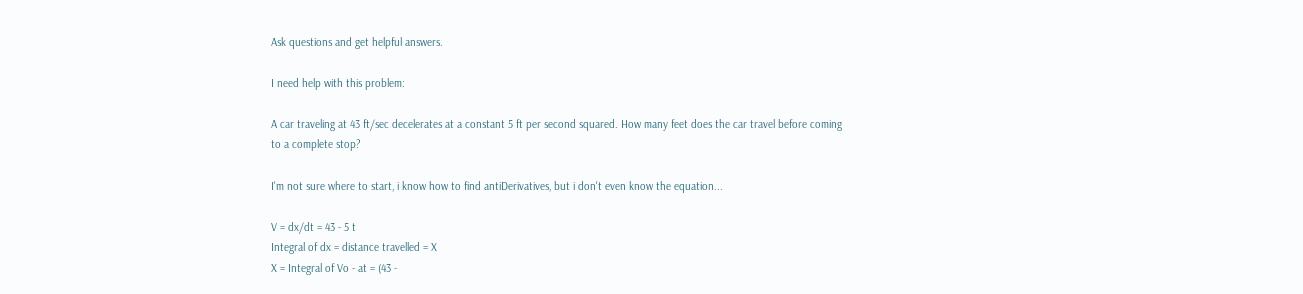Ask questions and get helpful answers.

I need help with this problem:

A car traveling at 43 ft/sec decelerates at a constant 5 ft per second squared. How many feet does the car travel before coming to a complete stop?

I'm not sure where to start, i know how to find antiDerivatives, but i don't even know the equation...

V = dx/dt = 43 - 5 t
Integral of dx = distance travelled = X
X = Integral of Vo - at = (43 -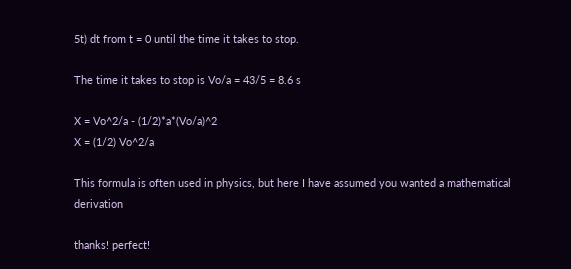5t) dt from t = 0 until the time it takes to stop.

The time it takes to stop is Vo/a = 43/5 = 8.6 s

X = Vo^2/a - (1/2)*a*(Vo/a)^2
X = (1/2) Vo^2/a

This formula is often used in physics, but here I have assumed you wanted a mathematical derivation

thanks! perfect!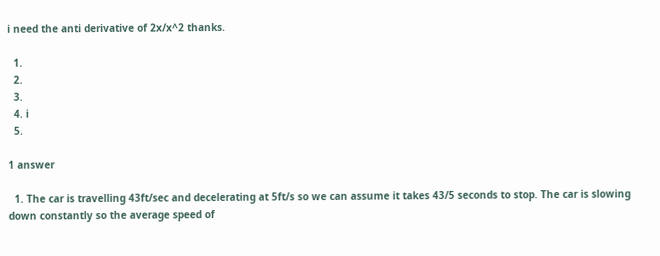i need the anti derivative of 2x/x^2 thanks.

  1.
  2.
  3.
  4. ℹ
  5.

1 answer

  1. The car is travelling 43ft/sec and decelerating at 5ft/s so we can assume it takes 43/5 seconds to stop. The car is slowing down constantly so the average speed of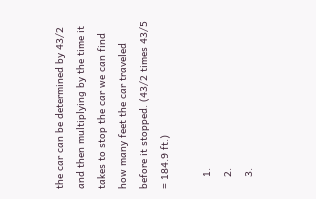the car can be determined by 43/2 and then multiplying by the time it takes to stop the car we can find how many feet the car traveled before it stopped. (43/2 times 43/5 = 184.9 ft.)

    1.
    2.
    3.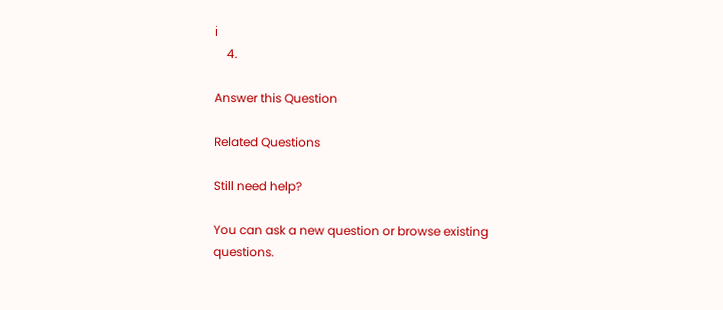ℹ
    4.

Answer this Question

Related Questions

Still need help?

You can ask a new question or browse existing questions.